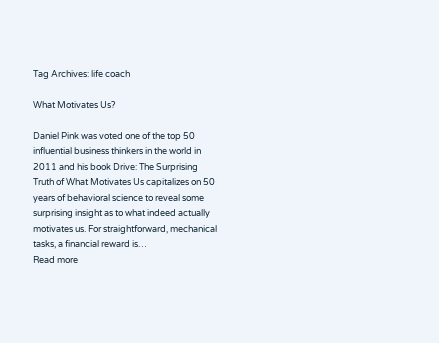Tag Archives: life coach

What Motivates Us?

Daniel Pink was voted one of the top 50 influential business thinkers in the world in 2011 and his book Drive: The Surprising Truth of What Motivates Us capitalizes on 50 years of behavioral science to reveal some surprising insight as to what indeed actually motivates us. For straightforward, mechanical tasks, a financial reward is…
Read more